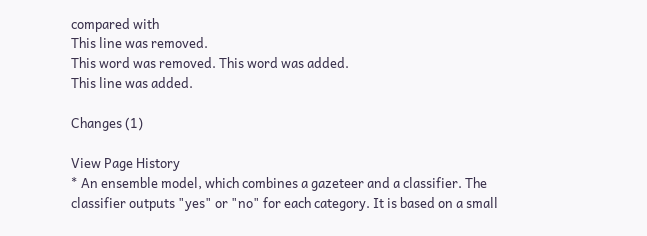compared with
This line was removed.
This word was removed. This word was added.
This line was added.

Changes (1)

View Page History
* An ensemble model, which combines a gazeteer and a classifier. The classifier outputs "yes" or "no" for each category. It is based on a small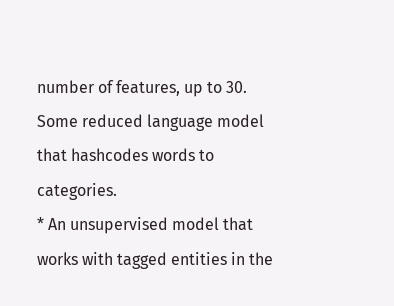number of features, up to 30. Some reduced language model that hashcodes words to categories.
* An unsupervised model that works with tagged entities in the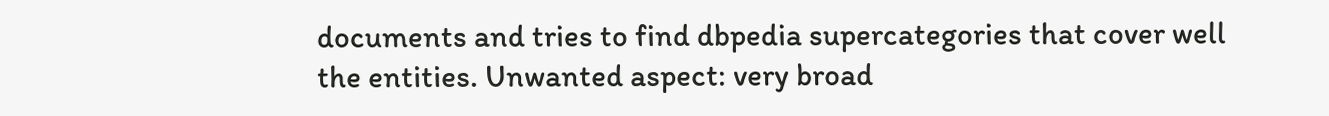documents and tries to find dbpedia supercategories that cover well the entities. Unwanted aspect: very broad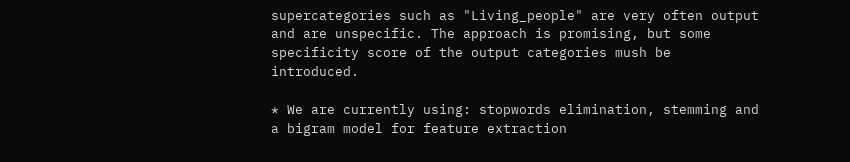supercategories such as "Living_people" are very often output and are unspecific. The approach is promising, but some specificity score of the output categories mush be introduced.

* We are currently using: stopwords elimination, stemming and a bigram model for feature extraction